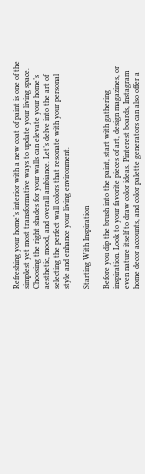Refreshing your home’s interior with a new coat of paint is one of the simplest yet most transformative ways to update your living space. Choosing the right shades for your walls can elevate your home’s aesthetic, mood, and overall ambiance. Let’s delve into the art of selecting the perfect wall colors that resonate with your personal style and enhance your living environment.

Starting With Inspiration

Before you dip the brush into the paint, start with gathering inspiration. Look to your favorite pieces of art, design magazines, or even nature itself to draw color ideas. Pinterest boards, Instagram home decor accounts, and color palette generators can also offer a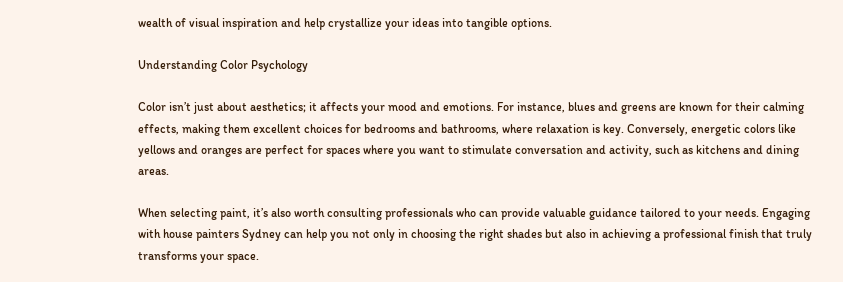wealth of visual inspiration and help crystallize your ideas into tangible options.

Understanding Color Psychology

Color isn’t just about aesthetics; it affects your mood and emotions. For instance, blues and greens are known for their calming effects, making them excellent choices for bedrooms and bathrooms, where relaxation is key. Conversely, energetic colors like yellows and oranges are perfect for spaces where you want to stimulate conversation and activity, such as kitchens and dining areas.

When selecting paint, it’s also worth consulting professionals who can provide valuable guidance tailored to your needs. Engaging with house painters Sydney can help you not only in choosing the right shades but also in achieving a professional finish that truly transforms your space.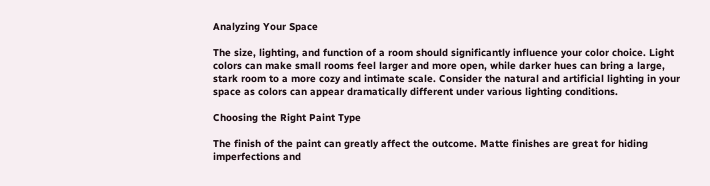Analyzing Your Space

The size, lighting, and function of a room should significantly influence your color choice. Light colors can make small rooms feel larger and more open, while darker hues can bring a large, stark room to a more cozy and intimate scale. Consider the natural and artificial lighting in your space as colors can appear dramatically different under various lighting conditions.

Choosing the Right Paint Type

The finish of the paint can greatly affect the outcome. Matte finishes are great for hiding imperfections and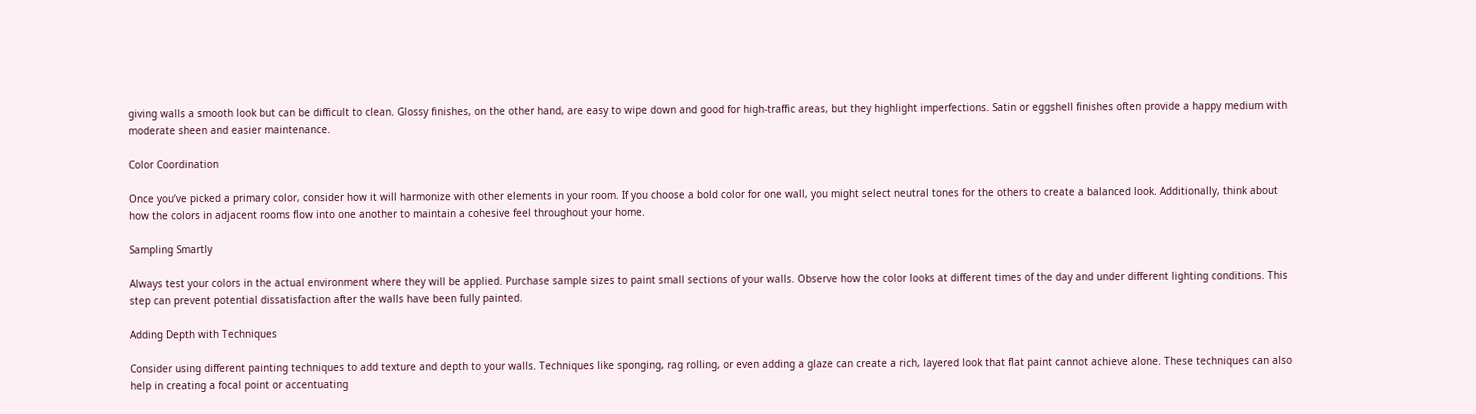giving walls a smooth look but can be difficult to clean. Glossy finishes, on the other hand, are easy to wipe down and good for high-traffic areas, but they highlight imperfections. Satin or eggshell finishes often provide a happy medium with moderate sheen and easier maintenance.

Color Coordination

Once you’ve picked a primary color, consider how it will harmonize with other elements in your room. If you choose a bold color for one wall, you might select neutral tones for the others to create a balanced look. Additionally, think about how the colors in adjacent rooms flow into one another to maintain a cohesive feel throughout your home.

Sampling Smartly

Always test your colors in the actual environment where they will be applied. Purchase sample sizes to paint small sections of your walls. Observe how the color looks at different times of the day and under different lighting conditions. This step can prevent potential dissatisfaction after the walls have been fully painted.

Adding Depth with Techniques

Consider using different painting techniques to add texture and depth to your walls. Techniques like sponging, rag rolling, or even adding a glaze can create a rich, layered look that flat paint cannot achieve alone. These techniques can also help in creating a focal point or accentuating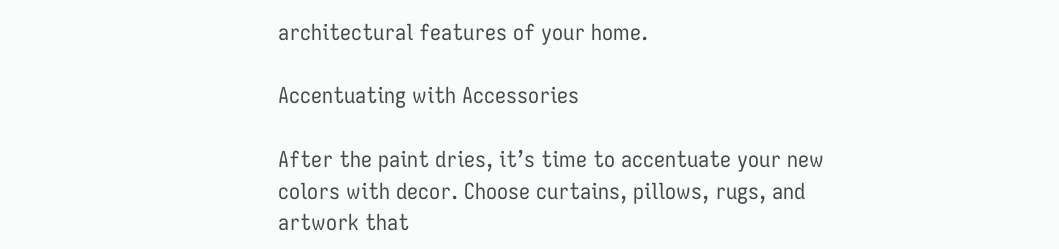architectural features of your home.

Accentuating with Accessories

After the paint dries, it’s time to accentuate your new colors with decor. Choose curtains, pillows, rugs, and artwork that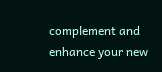complement and enhance your new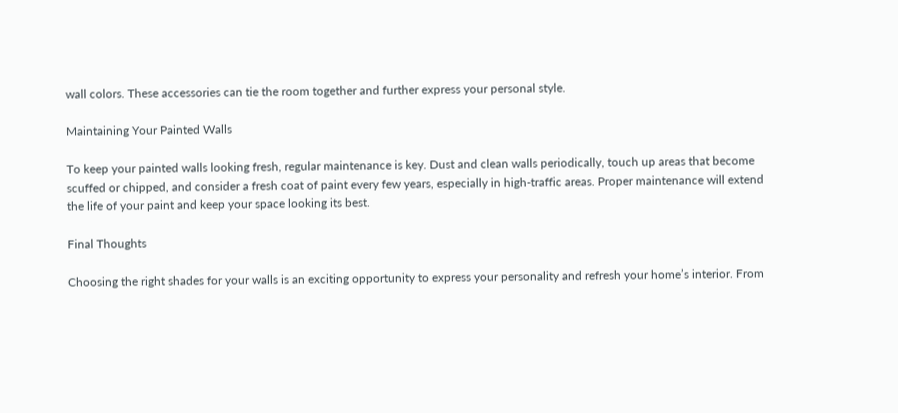wall colors. These accessories can tie the room together and further express your personal style.

Maintaining Your Painted Walls

To keep your painted walls looking fresh, regular maintenance is key. Dust and clean walls periodically, touch up areas that become scuffed or chipped, and consider a fresh coat of paint every few years, especially in high-traffic areas. Proper maintenance will extend the life of your paint and keep your space looking its best.

Final Thoughts

Choosing the right shades for your walls is an exciting opportunity to express your personality and refresh your home’s interior. From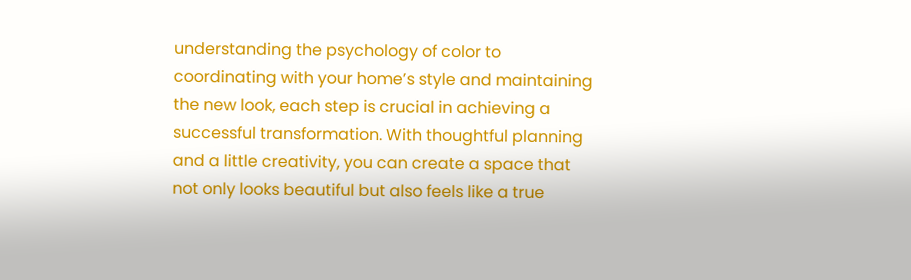understanding the psychology of color to coordinating with your home’s style and maintaining the new look, each step is crucial in achieving a successful transformation. With thoughtful planning and a little creativity, you can create a space that not only looks beautiful but also feels like a true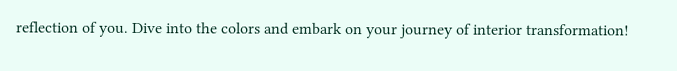reflection of you. Dive into the colors and embark on your journey of interior transformation!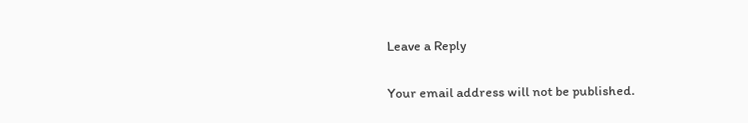Leave a Reply

Your email address will not be published.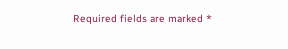Required fields are marked *